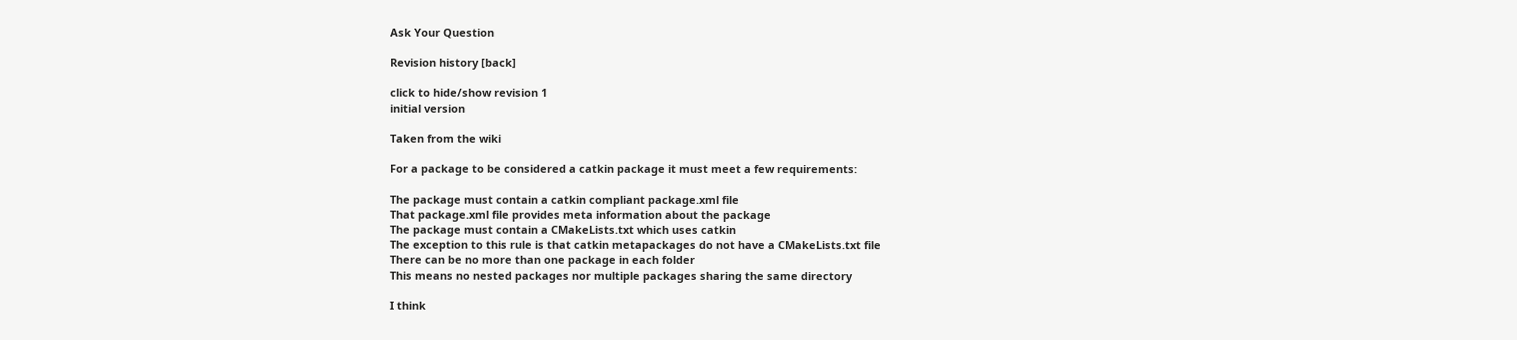Ask Your Question

Revision history [back]

click to hide/show revision 1
initial version

Taken from the wiki

For a package to be considered a catkin package it must meet a few requirements:

The package must contain a catkin compliant package.xml file
That package.xml file provides meta information about the package
The package must contain a CMakeLists.txt which uses catkin
The exception to this rule is that catkin metapackages do not have a CMakeLists.txt file
There can be no more than one package in each folder
This means no nested packages nor multiple packages sharing the same directory

I think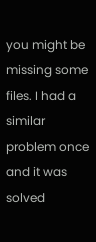you might be missing some files. I had a similar problem once and it was solved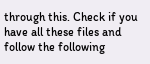through this. Check if you have all these files and follow the following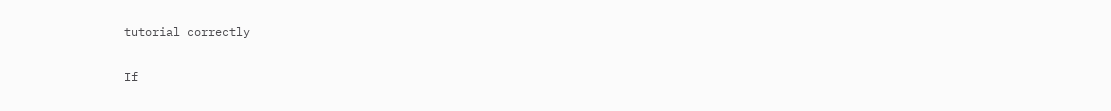tutorial correctly

If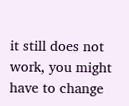it still does not work, you might have to change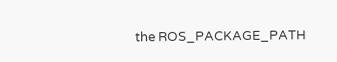the ROS_PACKAGE_PATH